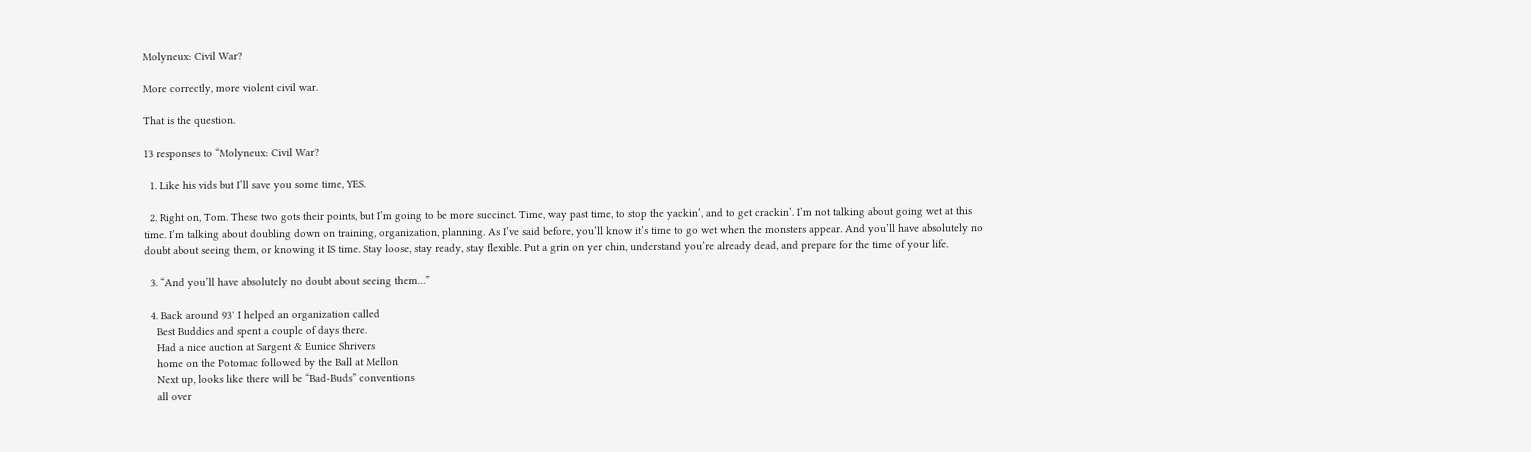Molyneux: Civil War?

More correctly, more violent civil war.

That is the question.

13 responses to “Molyneux: Civil War?

  1. Like his vids but I’ll save you some time, YES.

  2. Right on, Tom. These two gots their points, but I’m going to be more succinct. Time, way past time, to stop the yackin’, and to get crackin’. I’m not talking about going wet at this time. I’m talking about doubling down on training, organization, planning. As I’ve said before, you’ll know it’s time to go wet when the monsters appear. And you’ll have absolutely no doubt about seeing them, or knowing it IS time. Stay loose, stay ready, stay flexible. Put a grin on yer chin, understand you’re already dead, and prepare for the time of your life.

  3. “And you’ll have absolutely no doubt about seeing them…”

  4. Back around 93′ I helped an organization called
    Best Buddies and spent a couple of days there.
    Had a nice auction at Sargent & Eunice Shrivers
    home on the Potomac followed by the Ball at Mellon
    Next up, looks like there will be “Bad-Buds” conventions
    all over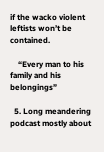if the wacko violent leftists won’t be contained.

    “Every man to his family and his belongings”

  5. Long meandering podcast mostly about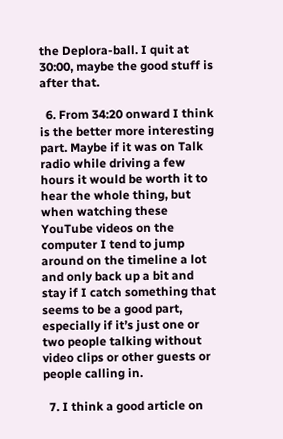the Deplora-ball. I quit at 30:00, maybe the good stuff is after that.

  6. From 34:20 onward I think is the better more interesting part. Maybe if it was on Talk radio while driving a few hours it would be worth it to hear the whole thing, but when watching these YouTube videos on the computer I tend to jump around on the timeline a lot and only back up a bit and stay if I catch something that seems to be a good part, especially if it’s just one or two people talking without video clips or other guests or people calling in.

  7. I think a good article on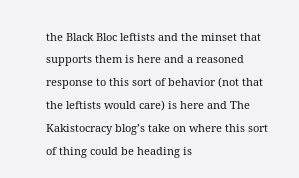the Black Bloc leftists and the minset that supports them is here and a reasoned response to this sort of behavior (not that the leftists would care) is here and The Kakistocracy blog’s take on where this sort of thing could be heading is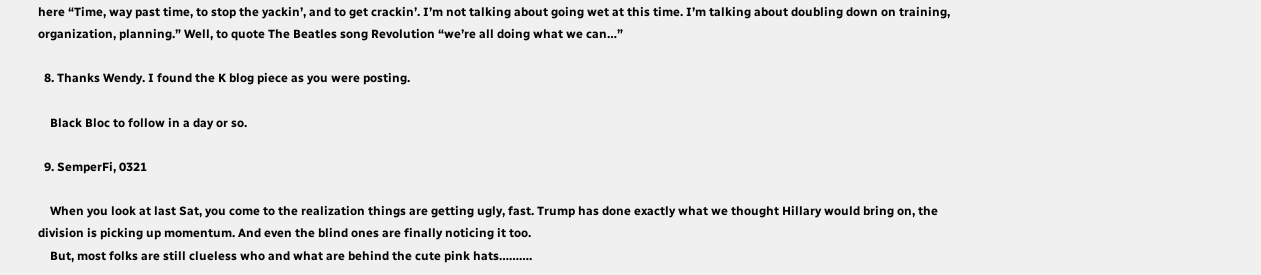here “Time, way past time, to stop the yackin’, and to get crackin’. I’m not talking about going wet at this time. I’m talking about doubling down on training, organization, planning.” Well, to quote The Beatles song Revolution “we’re all doing what we can…”

  8. Thanks Wendy. I found the K blog piece as you were posting.

    Black Bloc to follow in a day or so.

  9. SemperFi, 0321

    When you look at last Sat, you come to the realization things are getting ugly, fast. Trump has done exactly what we thought Hillary would bring on, the division is picking up momentum. And even the blind ones are finally noticing it too.
    But, most folks are still clueless who and what are behind the cute pink hats……….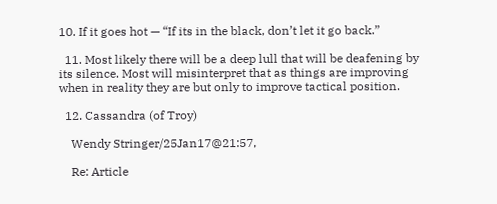10. If it goes hot — “If its in the black, don’t let it go back.”

  11. Most likely there will be a deep lull that will be deafening by its silence. Most will misinterpret that as things are improving when in reality they are but only to improve tactical position.

  12. Cassandra (of Troy)

    Wendy Stringer/25Jan17@21:57,

    Re: Article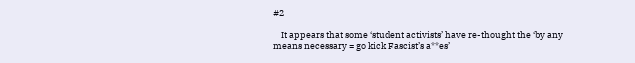#2

    It appears that some ‘student activists’ have re-thought the ‘by any means necessary = go kick Fascist’s a**es’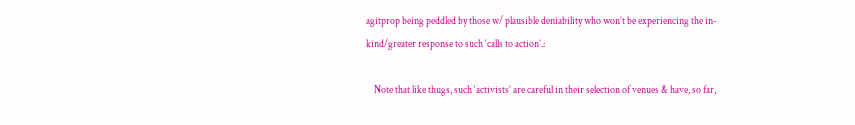agitprop being peddled by those w/ plausible deniability who won’t be experiencing the in-kind/greater response to such ‘calls to action’.:

    Note that like thugs, such ‘activists’ are careful in their selection of venues & have, so far,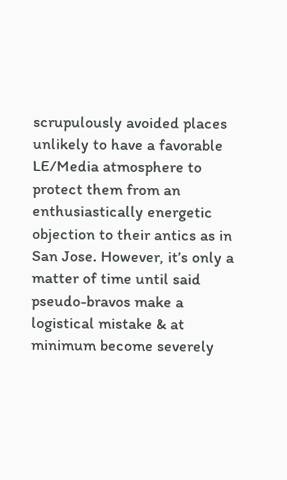scrupulously avoided places unlikely to have a favorable LE/Media atmosphere to protect them from an enthusiastically energetic objection to their antics as in San Jose. However, it’s only a matter of time until said pseudo-bravos make a logistical mistake & at minimum become severely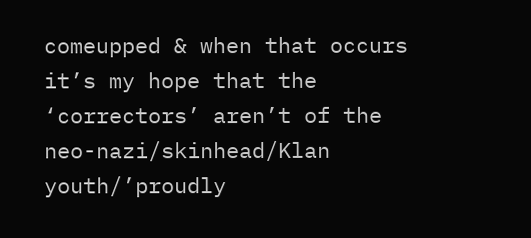comeupped & when that occurs it’s my hope that the ‘correctors’ aren’t of the neo-nazi/skinhead/Klan youth/’proudly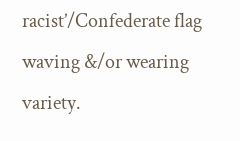racist’/Confederate flag waving &/or wearing variety.